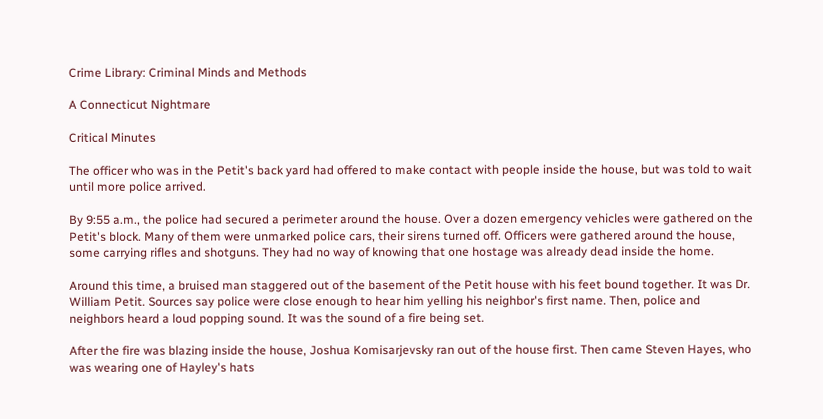Crime Library: Criminal Minds and Methods

A Connecticut Nightmare

Critical Minutes

The officer who was in the Petit's back yard had offered to make contact with people inside the house, but was told to wait until more police arrived.

By 9:55 a.m., the police had secured a perimeter around the house. Over a dozen emergency vehicles were gathered on the Petit's block. Many of them were unmarked police cars, their sirens turned off. Officers were gathered around the house, some carrying rifles and shotguns. They had no way of knowing that one hostage was already dead inside the home.

Around this time, a bruised man staggered out of the basement of the Petit house with his feet bound together. It was Dr. William Petit. Sources say police were close enough to hear him yelling his neighbor's first name. Then, police and neighbors heard a loud popping sound. It was the sound of a fire being set.

After the fire was blazing inside the house, Joshua Komisarjevsky ran out of the house first. Then came Steven Hayes, who was wearing one of Hayley's hats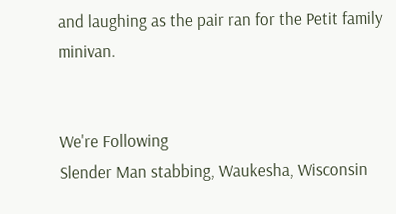and laughing as the pair ran for the Petit family minivan.


We're Following
Slender Man stabbing, Waukesha, Wisconsin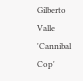Gilberto Valle 'Cannibal Cop'